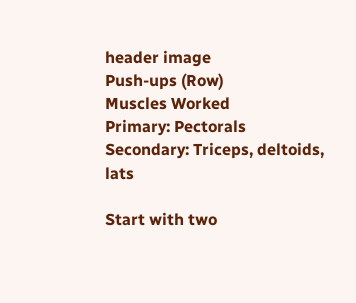header image
Push-ups (Row)
Muscles Worked
Primary: Pectorals
Secondary: Triceps, deltoids, lats

Start with two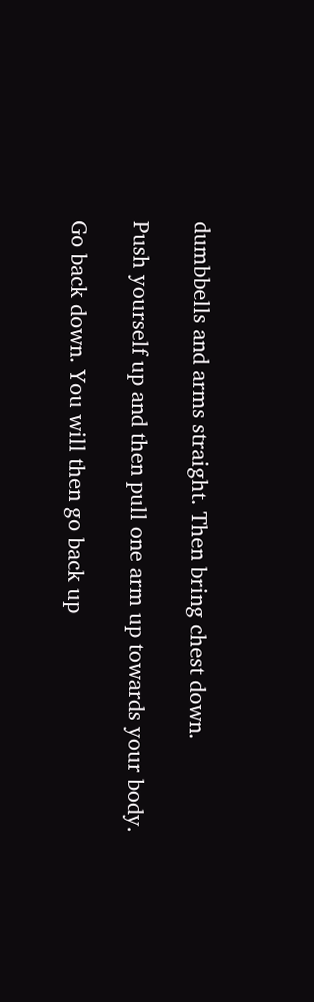dumbbells and arms straight. Then bring chest down.

Push yourself up and then pull one arm up towards your body.

Go back down. You will then go back up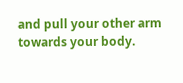and pull your other arm towards your body.